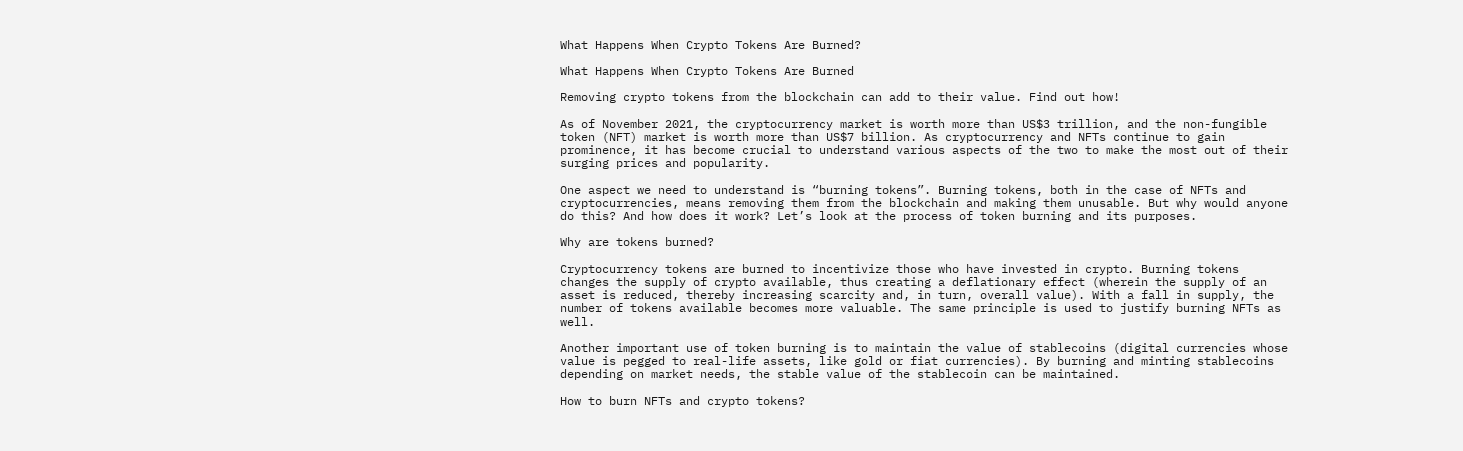What Happens When Crypto Tokens Are Burned?

What Happens When Crypto Tokens Are Burned

Removing crypto tokens from the blockchain can add to their value. Find out how!

As of November 2021, the cryptocurrency market is worth more than US$3 trillion, and the non-fungible token (NFT) market is worth more than US$7 billion. As cryptocurrency and NFTs continue to gain prominence, it has become crucial to understand various aspects of the two to make the most out of their surging prices and popularity.

One aspect we need to understand is “burning tokens”. Burning tokens, both in the case of NFTs and cryptocurrencies, means removing them from the blockchain and making them unusable. But why would anyone do this? And how does it work? Let’s look at the process of token burning and its purposes.

Why are tokens burned?

Cryptocurrency tokens are burned to incentivize those who have invested in crypto. Burning tokens changes the supply of crypto available, thus creating a deflationary effect (wherein the supply of an asset is reduced, thereby increasing scarcity and, in turn, overall value). With a fall in supply, the number of tokens available becomes more valuable. The same principle is used to justify burning NFTs as well.

Another important use of token burning is to maintain the value of stablecoins (digital currencies whose value is pegged to real-life assets, like gold or fiat currencies). By burning and minting stablecoins depending on market needs, the stable value of the stablecoin can be maintained.

How to burn NFTs and crypto tokens?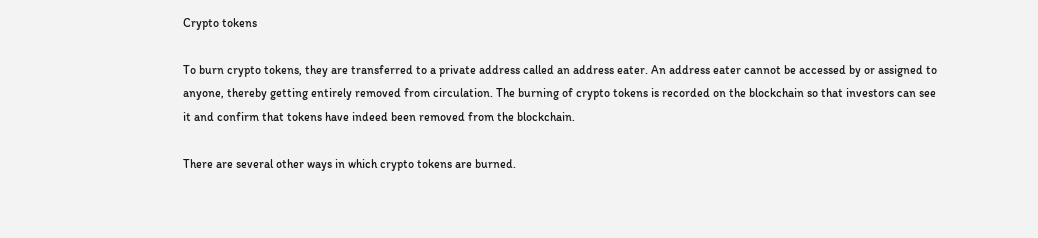Crypto tokens

To burn crypto tokens, they are transferred to a private address called an address eater. An address eater cannot be accessed by or assigned to anyone, thereby getting entirely removed from circulation. The burning of crypto tokens is recorded on the blockchain so that investors can see it and confirm that tokens have indeed been removed from the blockchain.

There are several other ways in which crypto tokens are burned.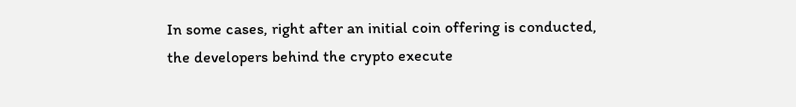In some cases, right after an initial coin offering is conducted, the developers behind the crypto execute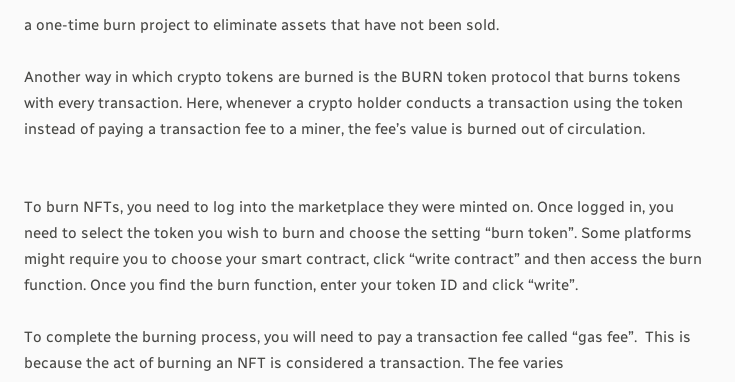a one-time burn project to eliminate assets that have not been sold.

Another way in which crypto tokens are burned is the BURN token protocol that burns tokens with every transaction. Here, whenever a crypto holder conducts a transaction using the token instead of paying a transaction fee to a miner, the fee’s value is burned out of circulation.


To burn NFTs, you need to log into the marketplace they were minted on. Once logged in, you need to select the token you wish to burn and choose the setting “burn token”. Some platforms might require you to choose your smart contract, click “write contract” and then access the burn function. Once you find the burn function, enter your token ID and click “write”.

To complete the burning process, you will need to pay a transaction fee called “gas fee”.  This is because the act of burning an NFT is considered a transaction. The fee varies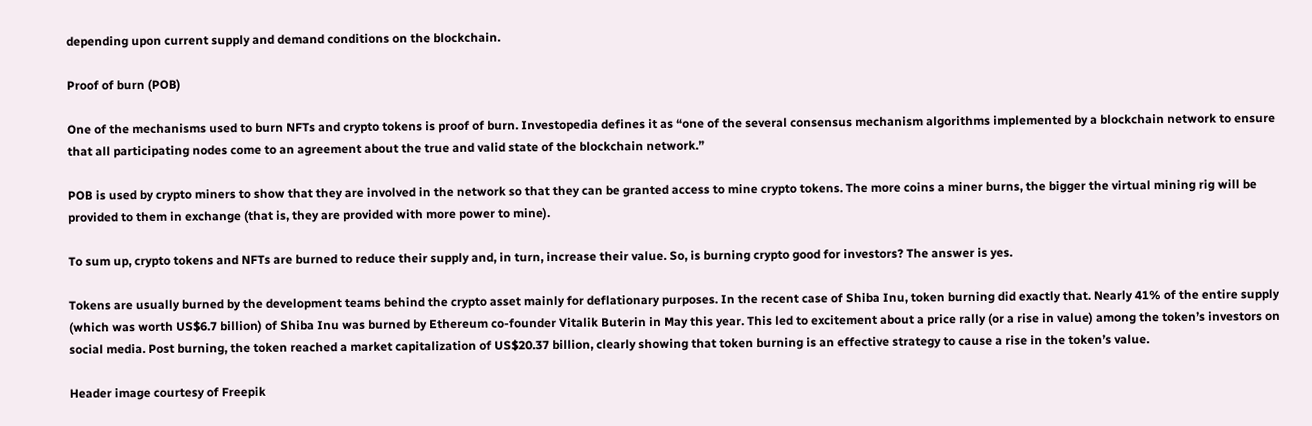depending upon current supply and demand conditions on the blockchain.

Proof of burn (POB)

One of the mechanisms used to burn NFTs and crypto tokens is proof of burn. Investopedia defines it as “one of the several consensus mechanism algorithms implemented by a blockchain network to ensure that all participating nodes come to an agreement about the true and valid state of the blockchain network.”

POB is used by crypto miners to show that they are involved in the network so that they can be granted access to mine crypto tokens. The more coins a miner burns, the bigger the virtual mining rig will be provided to them in exchange (that is, they are provided with more power to mine).

To sum up, crypto tokens and NFTs are burned to reduce their supply and, in turn, increase their value. So, is burning crypto good for investors? The answer is yes.

Tokens are usually burned by the development teams behind the crypto asset mainly for deflationary purposes. In the recent case of Shiba Inu, token burning did exactly that. Nearly 41% of the entire supply (which was worth US$6.7 billion) of Shiba Inu was burned by Ethereum co-founder Vitalik Buterin in May this year. This led to excitement about a price rally (or a rise in value) among the token’s investors on social media. Post burning, the token reached a market capitalization of US$20.37 billion, clearly showing that token burning is an effective strategy to cause a rise in the token’s value.

Header image courtesy of Freepik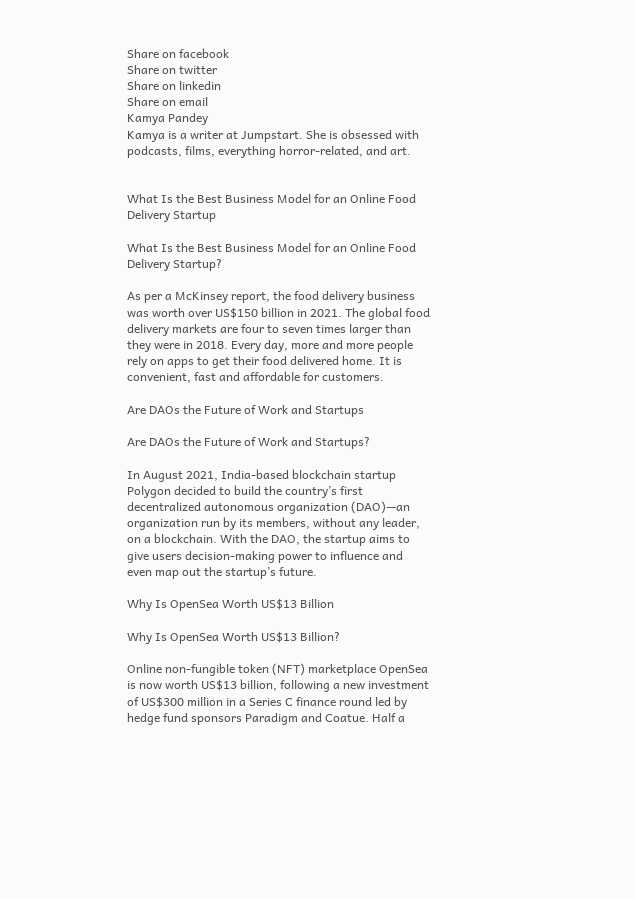Share on facebook
Share on twitter
Share on linkedin
Share on email
Kamya Pandey
Kamya is a writer at Jumpstart. She is obsessed with podcasts, films, everything horror-related, and art.


What Is the Best Business Model for an Online Food Delivery Startup

What Is the Best Business Model for an Online Food Delivery Startup?

As per a McKinsey report, the food delivery business was worth over US$150 billion in 2021. The global food delivery markets are four to seven times larger than they were in 2018. Every day, more and more people rely on apps to get their food delivered home. It is convenient, fast and affordable for customers.

Are DAOs the Future of Work and Startups

Are DAOs the Future of Work and Startups?

In August 2021, India-based blockchain startup Polygon decided to build the country’s first decentralized autonomous organization (DAO)—an organization run by its members, without any leader, on a blockchain. With the DAO, the startup aims to give users decision-making power to influence and even map out the startup’s future.

Why Is OpenSea Worth US$13 Billion

Why Is OpenSea Worth US$13 Billion?

Online non-fungible token (NFT) marketplace OpenSea is now worth US$13 billion, following a new investment of US$300 million in a Series C finance round led by hedge fund sponsors Paradigm and Coatue. Half a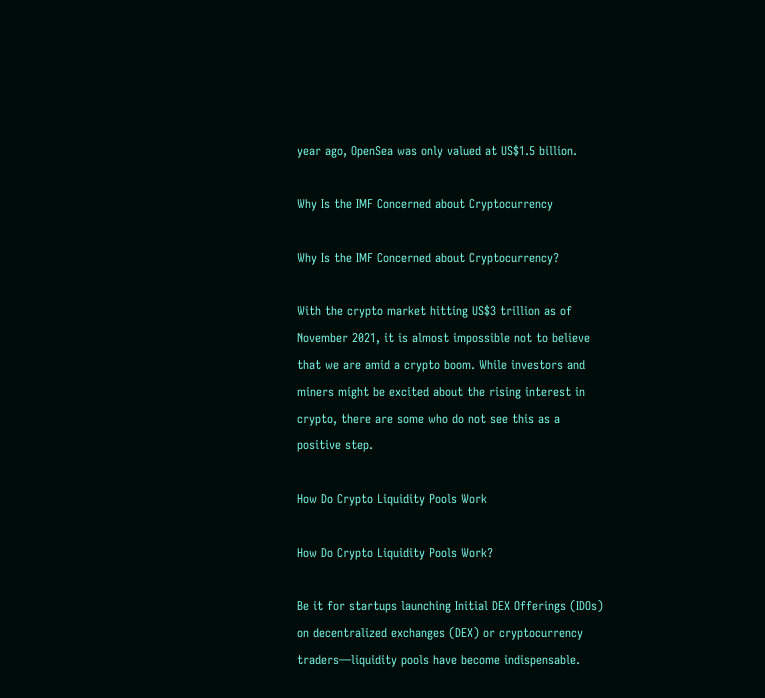year ago, OpenSea was only valued at US$1.5 billion.

Why Is the IMF Concerned about Cryptocurrency

Why Is the IMF Concerned about Cryptocurrency?

With the crypto market hitting US$3 trillion as of November 2021, it is almost impossible not to believe that we are amid a crypto boom. While investors and miners might be excited about the rising interest in crypto, there are some who do not see this as a positive step.

How Do Crypto Liquidity Pools Work

How Do Crypto Liquidity Pools Work?

Be it for startups launching Initial DEX Offerings (IDOs) on decentralized exchanges (DEX) or cryptocurrency traders—liquidity pools have become indispensable.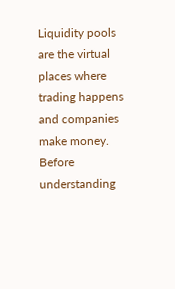Liquidity pools are the virtual places where trading happens and companies make money. Before understanding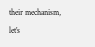their mechanism, let’s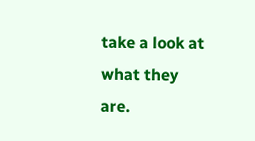take a look at what they are.